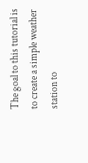The goal to this tutorial is to create a simple weather station to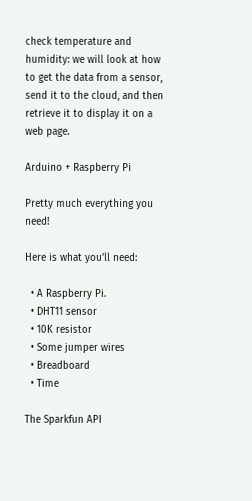check temperature and humidity: we will look at how to get the data from a sensor, send it to the cloud, and then retrieve it to display it on a web page.

Arduino + Raspberry Pi

Pretty much everything you need!

Here is what you’ll need:

  • A Raspberry Pi.
  • DHT11 sensor
  • 10K resistor
  • Some jumper wires
  • Breadboard
  • Time

The Sparkfun API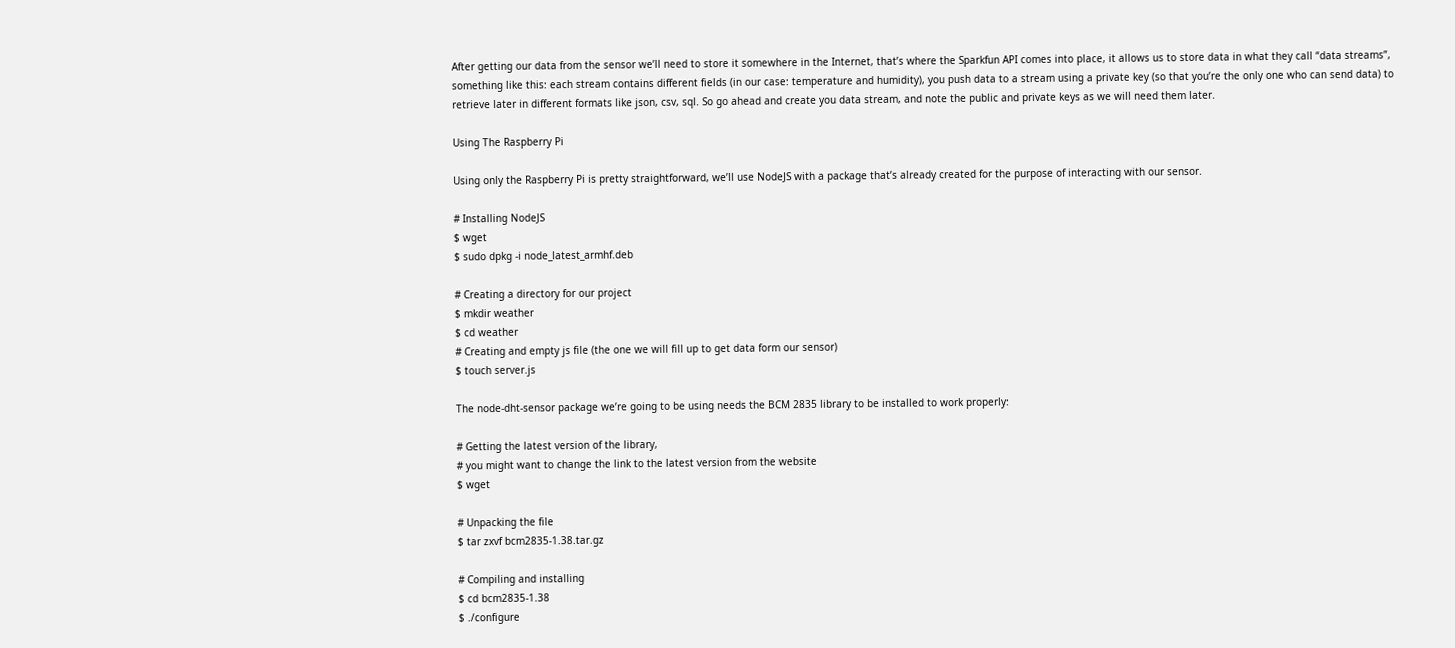After getting our data from the sensor we’ll need to store it somewhere in the Internet, that’s where the Sparkfun API comes into place, it allows us to store data in what they call “data streams”, something like this: each stream contains different fields (in our case: temperature and humidity), you push data to a stream using a private key (so that you’re the only one who can send data) to retrieve later in different formats like json, csv, sql. So go ahead and create you data stream, and note the public and private keys as we will need them later.

Using The Raspberry Pi

Using only the Raspberry Pi is pretty straightforward, we’ll use NodeJS with a package that’s already created for the purpose of interacting with our sensor.

# Installing NodeJS
$ wget
$ sudo dpkg -i node_latest_armhf.deb

# Creating a directory for our project
$ mkdir weather
$ cd weather
# Creating and empty js file (the one we will fill up to get data form our sensor)
$ touch server.js

The node-dht-sensor package we’re going to be using needs the BCM 2835 library to be installed to work properly:

# Getting the latest version of the library,
# you might want to change the link to the latest version from the website
$ wget

# Unpacking the file
$ tar zxvf bcm2835-1.38.tar.gz

# Compiling and installing
$ cd bcm2835-1.38
$ ./configure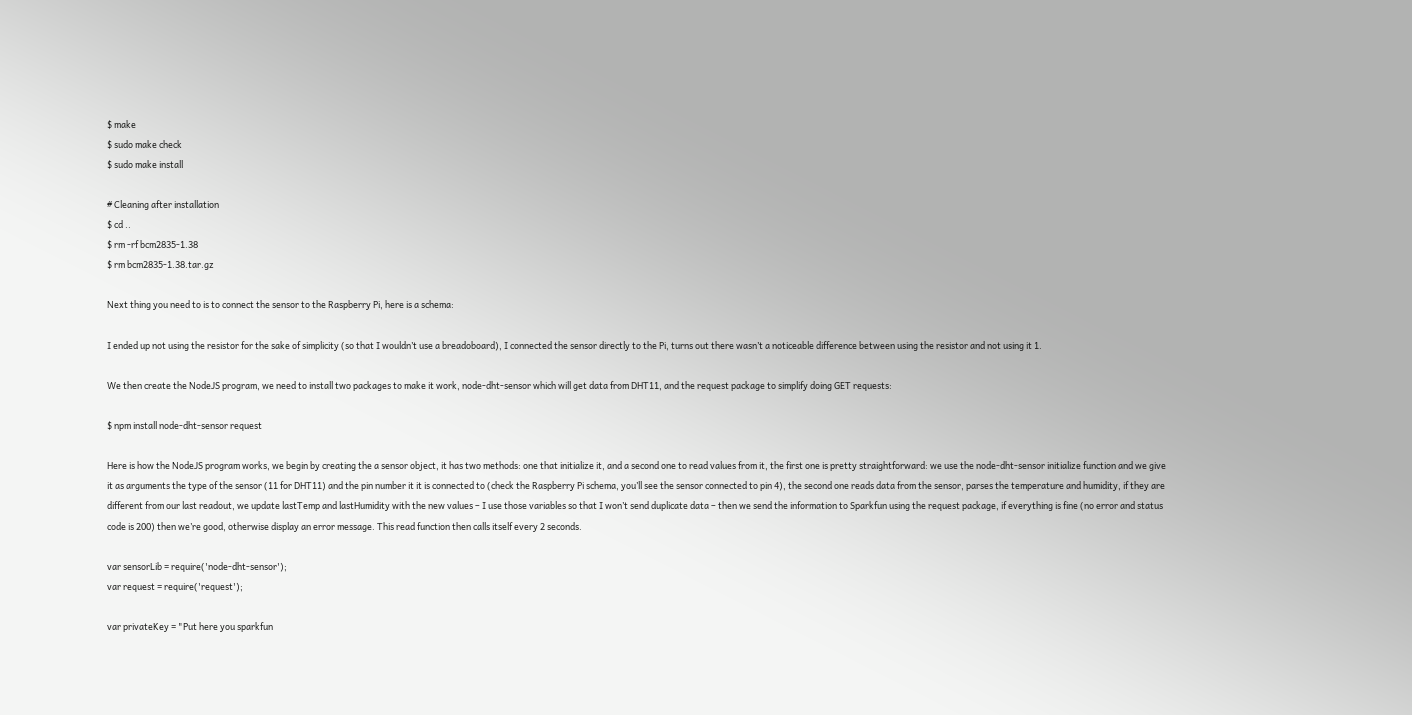$ make
$ sudo make check
$ sudo make install

# Cleaning after installation
$ cd ..
$ rm -rf bcm2835-1.38
$ rm bcm2835-1.38.tar.gz

Next thing you need to is to connect the sensor to the Raspberry Pi, here is a schema:

I ended up not using the resistor for the sake of simplicity (so that I wouldn’t use a breadoboard), I connected the sensor directly to the Pi, turns out there wasn’t a noticeable difference between using the resistor and not using it 1.

We then create the NodeJS program, we need to install two packages to make it work, node-dht-sensor which will get data from DHT11, and the request package to simplify doing GET requests:

$ npm install node-dht-sensor request

Here is how the NodeJS program works, we begin by creating the a sensor object, it has two methods: one that initialize it, and a second one to read values from it, the first one is pretty straightforward: we use the node-dht-sensor initialize function and we give it as arguments the type of the sensor (11 for DHT11) and the pin number it it is connected to (check the Raspberry Pi schema, you’ll see the sensor connected to pin 4), the second one reads data from the sensor, parses the temperature and humidity, if they are different from our last readout, we update lastTemp and lastHumidity with the new values – I use those variables so that I won’t send duplicate data – then we send the information to Sparkfun using the request package, if everything is fine (no error and status code is 200) then we’re good, otherwise display an error message. This read function then calls itself every 2 seconds.

var sensorLib = require('node-dht-sensor');
var request = require('request');

var privateKey = "Put here you sparkfun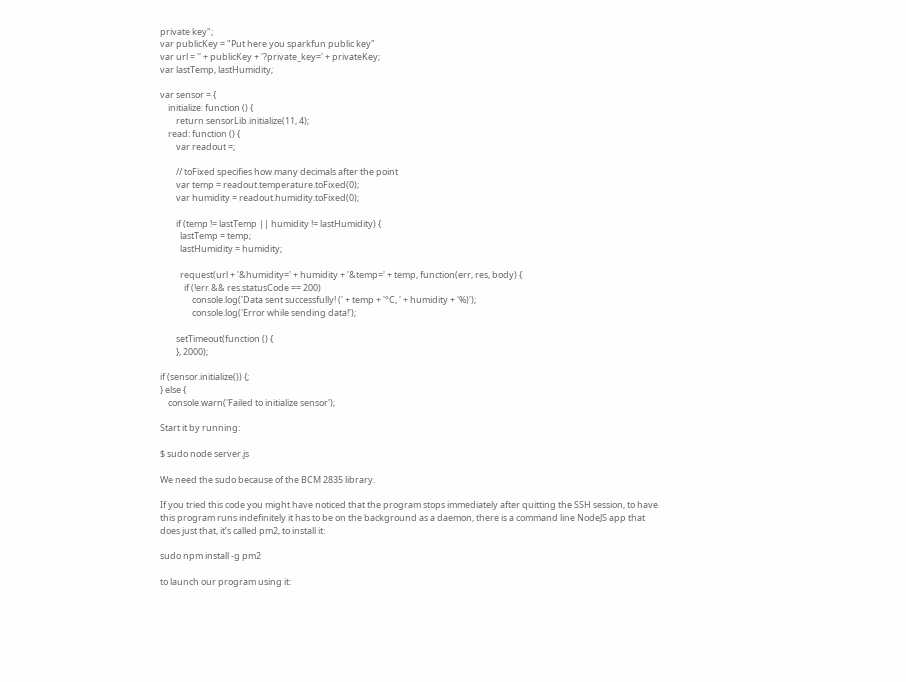private key";
var publicKey = "Put here you sparkfun public key"
var url = '' + publicKey + '?private_key=' + privateKey;
var lastTemp, lastHumidity;

var sensor = {
    initialize: function () {
        return sensorLib.initialize(11, 4);
    read: function () {
        var readout =;

        // toFixed specifies how many decimals after the point
        var temp = readout.temperature.toFixed(0);
        var humidity = readout.humidity.toFixed(0);

        if (temp != lastTemp || humidity != lastHumidity) {
          lastTemp = temp;
          lastHumidity = humidity;

          request(url + '&humidity=' + humidity + '&temp=' + temp, function(err, res, body) {
            if (!err && res.statusCode == 200)
                console.log('Data sent successfully! (' + temp + '°C, ' + humidity + '%)');
                console.log('Error while sending data!');

        setTimeout(function () {
        }, 2000);

if (sensor.initialize()) {;
} else {
    console.warn('Failed to initialize sensor');

Start it by running:

$ sudo node server.js

We need the sudo because of the BCM 2835 library.

If you tried this code you might have noticed that the program stops immediately after quitting the SSH session, to have this program runs indefinitely it has to be on the background as a daemon, there is a command line NodeJS app that does just that, it’s called pm2, to install it:

sudo npm install -g pm2

to launch our program using it: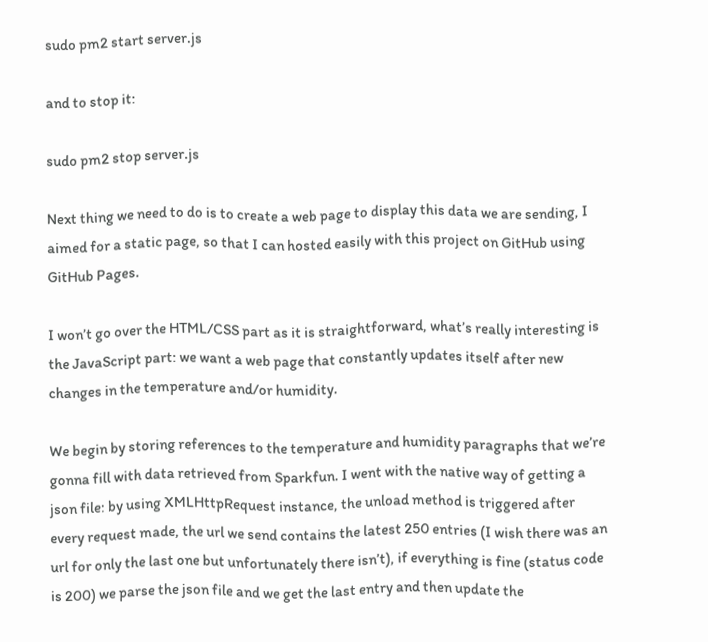sudo pm2 start server.js

and to stop it:

sudo pm2 stop server.js

Next thing we need to do is to create a web page to display this data we are sending, I aimed for a static page, so that I can hosted easily with this project on GitHub using GitHub Pages.

I won’t go over the HTML/CSS part as it is straightforward, what’s really interesting is the JavaScript part: we want a web page that constantly updates itself after new changes in the temperature and/or humidity.

We begin by storing references to the temperature and humidity paragraphs that we’re gonna fill with data retrieved from Sparkfun. I went with the native way of getting a json file: by using XMLHttpRequest instance, the unload method is triggered after every request made, the url we send contains the latest 250 entries (I wish there was an url for only the last one but unfortunately there isn’t), if everything is fine (status code is 200) we parse the json file and we get the last entry and then update the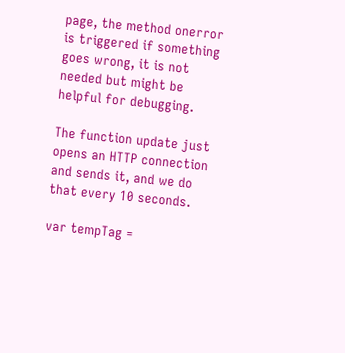page, the method onerror is triggered if something goes wrong, it is not needed but might be helpful for debugging.

The function update just opens an HTTP connection and sends it, and we do that every 10 seconds.

var tempTag =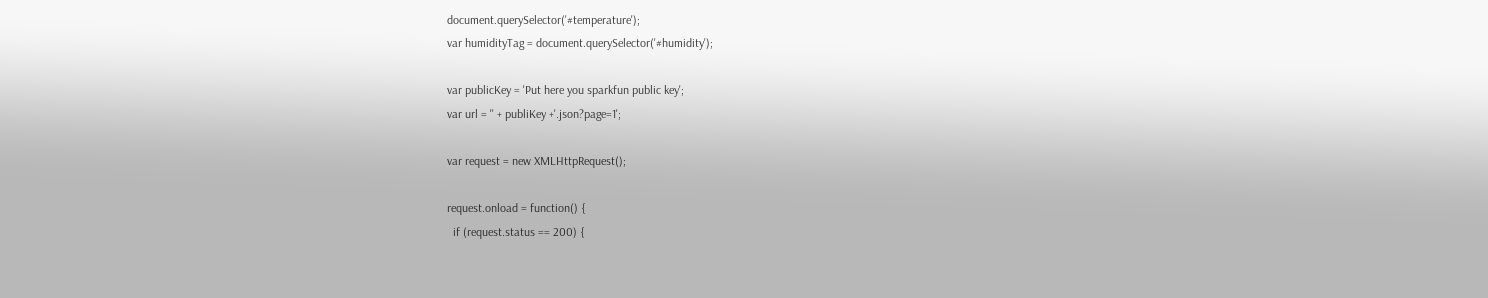document.querySelector('#temperature');
var humidityTag = document.querySelector('#humidity');

var publicKey = 'Put here you sparkfun public key';
var url = '' + publiKey +'.json?page=1';

var request = new XMLHttpRequest();

request.onload = function() {
  if (request.status == 200) {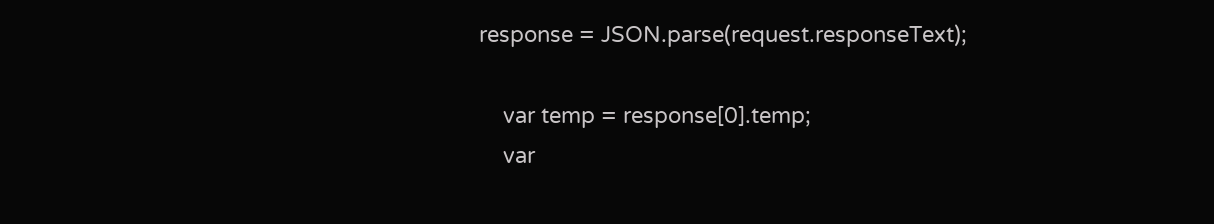response = JSON.parse(request.responseText);

    var temp = response[0].temp;
    var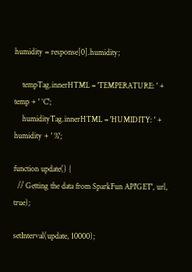humidity = response[0].humidity;

    tempTag.innerHTML = 'TEMPERATURE: ' + temp + ' °C';
    humidityTag.innerHTML = 'HUMIDITY: ' + humidity + ' %';

function update() {
  // Getting the data from SparkFun API'GET', url, true);

setInterval(update, 10000);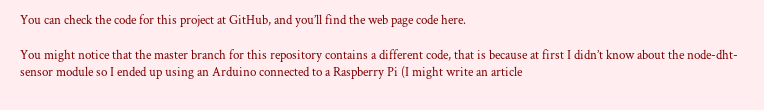You can check the code for this project at GitHub, and you’ll find the web page code here.

You might notice that the master branch for this repository contains a different code, that is because at first I didn’t know about the node-dht-sensor module so I ended up using an Arduino connected to a Raspberry Pi (I might write an article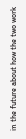in the future about how the two work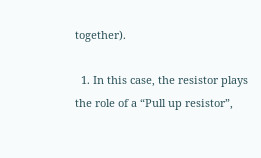together).

  1. In this case, the resistor plays the role of a “Pull up resistor”,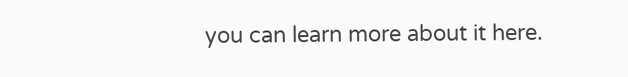you can learn more about it here.